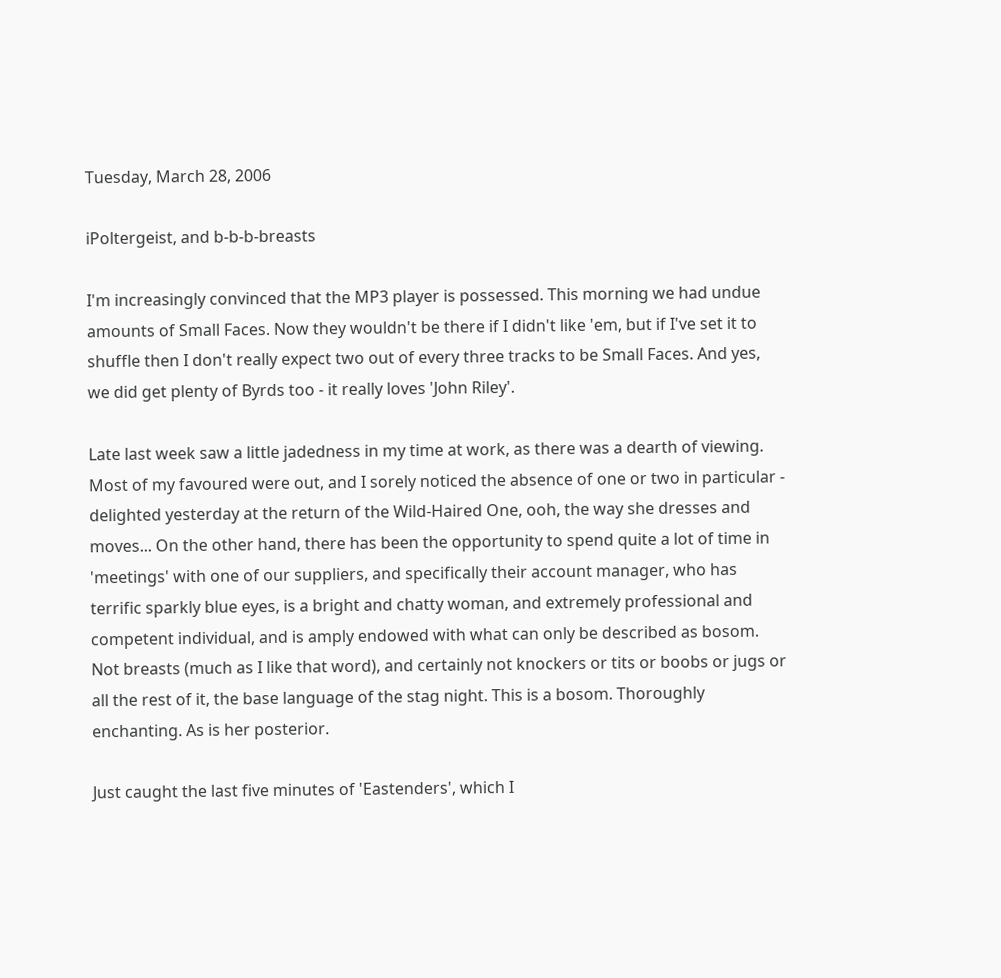Tuesday, March 28, 2006

iPoltergeist, and b-b-b-breasts

I'm increasingly convinced that the MP3 player is possessed. This morning we had undue amounts of Small Faces. Now they wouldn't be there if I didn't like 'em, but if I've set it to shuffle then I don't really expect two out of every three tracks to be Small Faces. And yes, we did get plenty of Byrds too - it really loves 'John Riley'.

Late last week saw a little jadedness in my time at work, as there was a dearth of viewing. Most of my favoured were out, and I sorely noticed the absence of one or two in particular - delighted yesterday at the return of the Wild-Haired One, ooh, the way she dresses and moves... On the other hand, there has been the opportunity to spend quite a lot of time in 'meetings' with one of our suppliers, and specifically their account manager, who has terrific sparkly blue eyes, is a bright and chatty woman, and extremely professional and competent individual, and is amply endowed with what can only be described as bosom. Not breasts (much as I like that word), and certainly not knockers or tits or boobs or jugs or all the rest of it, the base language of the stag night. This is a bosom. Thoroughly enchanting. As is her posterior.

Just caught the last five minutes of 'Eastenders', which I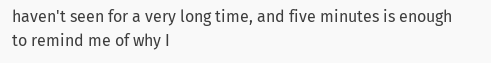haven't seen for a very long time, and five minutes is enough to remind me of why I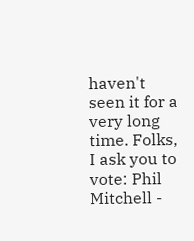haven't seen it for a very long time. Folks, I ask you to vote: Phil Mitchell -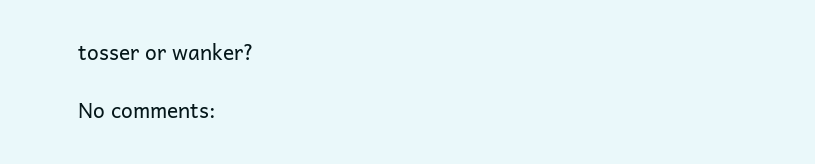tosser or wanker?

No comments: